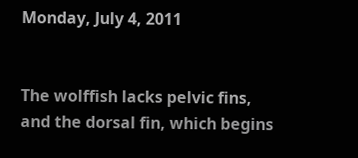Monday, July 4, 2011


The wolffish lacks pelvic fins, and the dorsal fin, which begins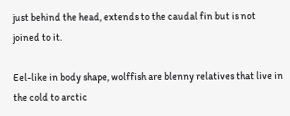just behind the head, extends to the caudal fin but is not joined to it.

Eel-like in body shape, wolffish are blenny relatives that live in the cold to arctic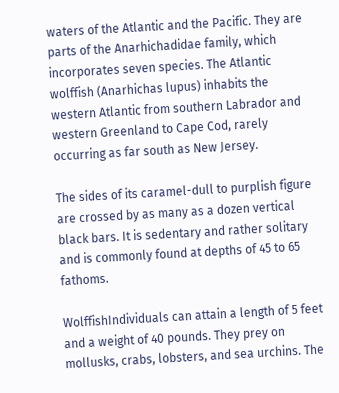waters of the Atlantic and the Pacific. They are parts of the Anarhichadidae family, which incorporates seven species. The Atlantic wolffish (Anarhichas lupus) inhabits the western Atlantic from southern Labrador and western Greenland to Cape Cod, rarely occurring as far south as New Jersey.

The sides of its caramel-dull to purplish figure are crossed by as many as a dozen vertical black bars. It is sedentary and rather solitary and is commonly found at depths of 45 to 65 fathoms.

WolffishIndividuals can attain a length of 5 feet and a weight of 40 pounds. They prey on mollusks, crabs, lobsters, and sea urchins. The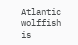Atlantic wolffish is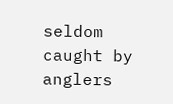seldom caught by anglers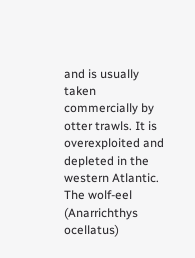and is usually taken commercially by otter trawls. It is overexploited and depleted in the western Atlantic. The wolf-eel (Anarrichthys ocellatus)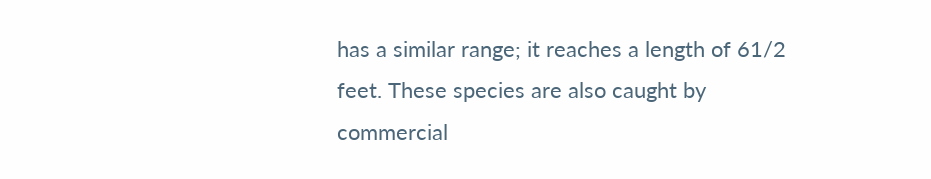has a similar range; it reaches a length of 61/2 feet. These species are also caught by commercial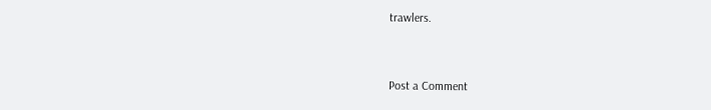trawlers.


Post a Comment